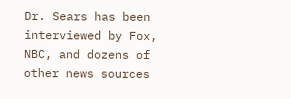Dr. Sears has been interviewed by Fox, NBC, and dozens of other news sources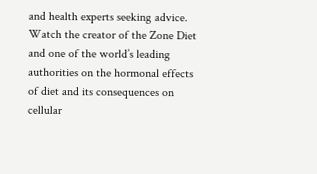and health experts seeking advice. Watch the creator of the Zone Diet and one of the world’s leading authorities on the hormonal effects of diet and its consequences on cellular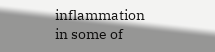inflammation in some of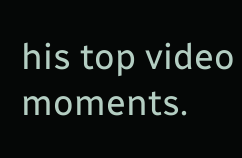his top video moments.